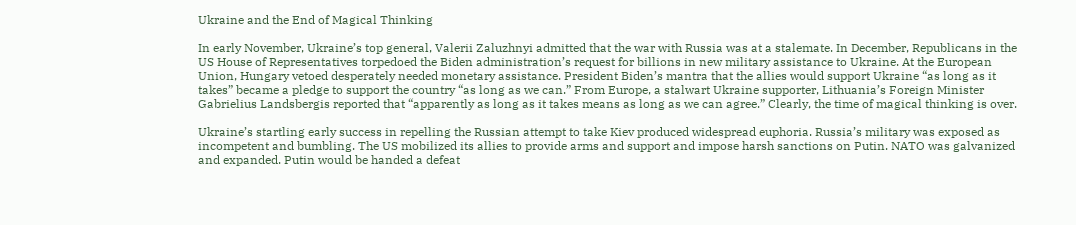Ukraine and the End of Magical Thinking

In early November, Ukraine’s top general, Valerii Zaluzhnyi admitted that the war with Russia was at a stalemate. In December, Republicans in the US House of Representatives torpedoed the Biden administration’s request for billions in new military assistance to Ukraine. At the European Union, Hungary vetoed desperately needed monetary assistance. President Biden’s mantra that the allies would support Ukraine “as long as it takes” became a pledge to support the country “as long as we can.” From Europe, a stalwart Ukraine supporter, Lithuania’s Foreign Minister Gabrielius Landsbergis reported that “apparently as long as it takes means as long as we can agree.” Clearly, the time of magical thinking is over.

Ukraine’s startling early success in repelling the Russian attempt to take Kiev produced widespread euphoria. Russia’s military was exposed as incompetent and bumbling. The US mobilized its allies to provide arms and support and impose harsh sanctions on Putin. NATO was galvanized and expanded. Putin would be handed a defeat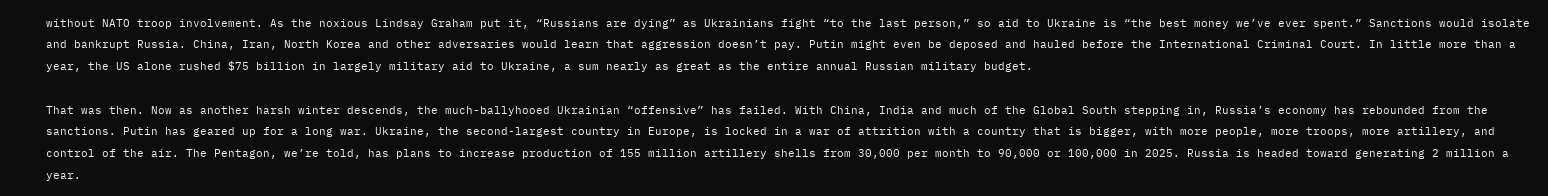without NATO troop involvement. As the noxious Lindsay Graham put it, “Russians are dying” as Ukrainians fight “to the last person,” so aid to Ukraine is “the best money we’ve ever spent.” Sanctions would isolate and bankrupt Russia. China, Iran, North Korea and other adversaries would learn that aggression doesn’t pay. Putin might even be deposed and hauled before the International Criminal Court. In little more than a year, the US alone rushed $75 billion in largely military aid to Ukraine, a sum nearly as great as the entire annual Russian military budget.

That was then. Now as another harsh winter descends, the much-ballyhooed Ukrainian “offensive” has failed. With China, India and much of the Global South stepping in, Russia’s economy has rebounded from the sanctions. Putin has geared up for a long war. Ukraine, the second-largest country in Europe, is locked in a war of attrition with a country that is bigger, with more people, more troops, more artillery, and control of the air. The Pentagon, we’re told, has plans to increase production of 155 million artillery shells from 30,000 per month to 90,000 or 100,000 in 2025. Russia is headed toward generating 2 million a year.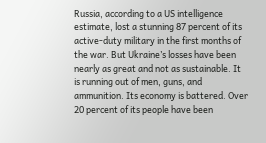Russia, according to a US intelligence estimate, lost a stunning 87 percent of its active-duty military in the first months of the war. But Ukraine’s losses have been nearly as great and not as sustainable. It is running out of men, guns, and ammunition. Its economy is battered. Over 20 percent of its people have been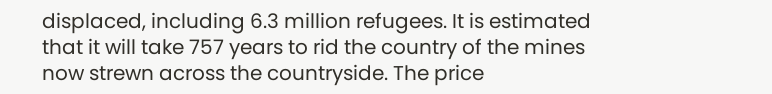displaced, including 6.3 million refugees. It is estimated that it will take 757 years to rid the country of the mines now strewn across the countryside. The price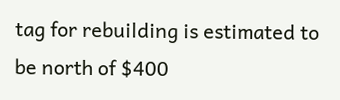tag for rebuilding is estimated to be north of $400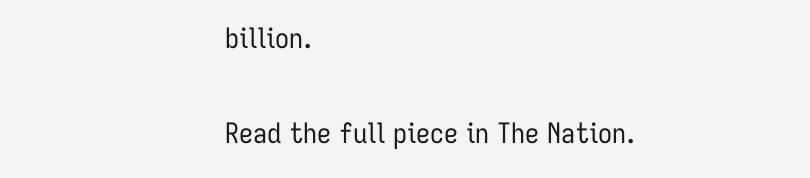billion.

Read the full piece in The Nation.